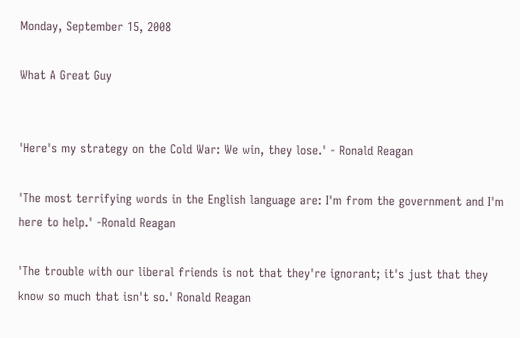Monday, September 15, 2008

What A Great Guy


'Here's my strategy on the Cold War: We win, they lose.' - Ronald Reagan

'The most terrifying words in the English language are: I'm from the government and I'm here to help.' -Ronald Reagan

'The trouble with our liberal friends is not that they're ignorant; it's just that they know so much that isn't so.' Ronald Reagan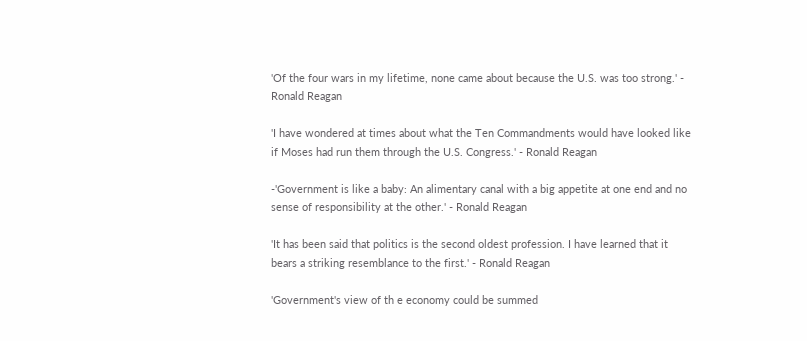'Of the four wars in my lifetime, none came about because the U.S. was too strong.' - Ronald Reagan

'I have wondered at times about what the Ten Commandments would have looked like if Moses had run them through the U.S. Congress.' - Ronald Reagan

-'Government is like a baby: An alimentary canal with a big appetite at one end and no sense of responsibility at the other.' - Ronald Reagan

'It has been said that politics is the second oldest profession. I have learned that it bears a striking resemblance to the first.' - Ronald Reagan

'Government's view of th e economy could be summed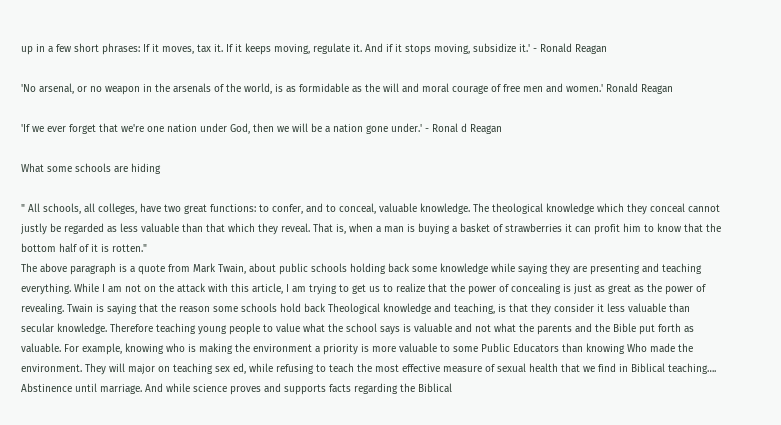up in a few short phrases: If it moves, tax it. If it keeps moving, regulate it. And if it stops moving, subsidize it.' - Ronald Reagan

'No arsenal, or no weapon in the arsenals of the world, is as formidable as the will and moral courage of free men and women.' Ronald Reagan

'If we ever forget that we're one nation under God, then we will be a nation gone under.' - Ronal d Reagan

What some schools are hiding

" All schools, all colleges, have two great functions: to confer, and to conceal, valuable knowledge. The theological knowledge which they conceal cannot justly be regarded as less valuable than that which they reveal. That is, when a man is buying a basket of strawberries it can profit him to know that the bottom half of it is rotten."
The above paragraph is a quote from Mark Twain, about public schools holding back some knowledge while saying they are presenting and teaching everything. While I am not on the attack with this article, I am trying to get us to realize that the power of concealing is just as great as the power of revealing. Twain is saying that the reason some schools hold back Theological knowledge and teaching, is that they consider it less valuable than secular knowledge. Therefore teaching young people to value what the school says is valuable and not what the parents and the Bible put forth as valuable. For example, knowing who is making the environment a priority is more valuable to some Public Educators than knowing Who made the environment. They will major on teaching sex ed, while refusing to teach the most effective measure of sexual health that we find in Biblical teaching…. Abstinence until marriage. And while science proves and supports facts regarding the Biblical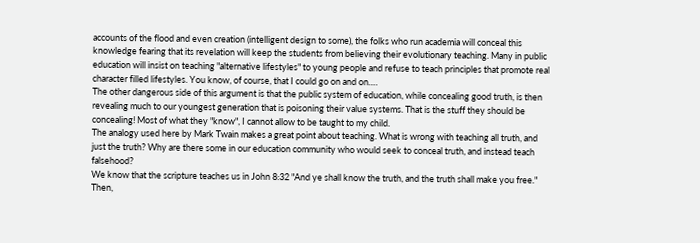accounts of the flood and even creation (intelligent design to some), the folks who run academia will conceal this knowledge fearing that its revelation will keep the students from believing their evolutionary teaching. Many in public education will insist on teaching "alternative lifestyles" to young people and refuse to teach principles that promote real character filled lifestyles. You know, of course, that I could go on and on….
The other dangerous side of this argument is that the public system of education, while concealing good truth, is then revealing much to our youngest generation that is poisoning their value systems. That is the stuff they should be concealing! Most of what they "know", I cannot allow to be taught to my child.
The analogy used here by Mark Twain makes a great point about teaching. What is wrong with teaching all truth, and just the truth? Why are there some in our education community who would seek to conceal truth, and instead teach falsehood?
We know that the scripture teaches us in John 8:32 "And ye shall know the truth, and the truth shall make you free." Then,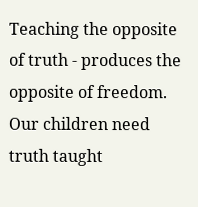Teaching the opposite of truth - produces the opposite of freedom.
Our children need truth taught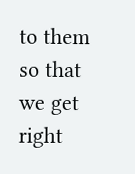to them so that we get right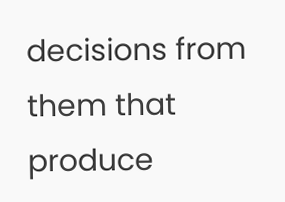decisions from them that produce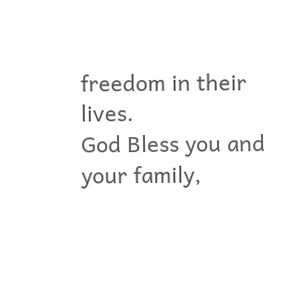freedom in their lives.
God Bless you and your family,